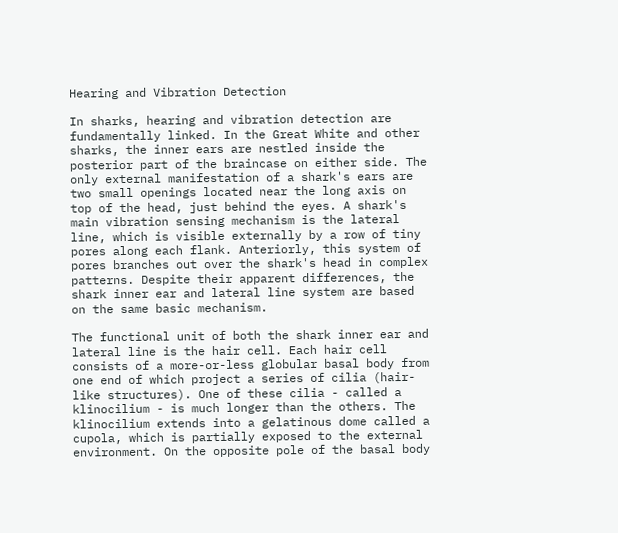Hearing and Vibration Detection

In sharks, hearing and vibration detection are fundamentally linked. In the Great White and other sharks, the inner ears are nestled inside the posterior part of the braincase on either side. The only external manifestation of a shark's ears are two small openings located near the long axis on top of the head, just behind the eyes. A shark's main vibration sensing mechanism is the lateral line, which is visible externally by a row of tiny pores along each flank. Anteriorly, this system of pores branches out over the shark's head in complex patterns. Despite their apparent differences, the shark inner ear and lateral line system are based on the same basic mechanism.

The functional unit of both the shark inner ear and lateral line is the hair cell. Each hair cell consists of a more-or-less globular basal body from one end of which project a series of cilia (hair-like structures). One of these cilia - called a klinocilium - is much longer than the others. The klinocilium extends into a gelatinous dome called a cupola, which is partially exposed to the external environment. On the opposite pole of the basal body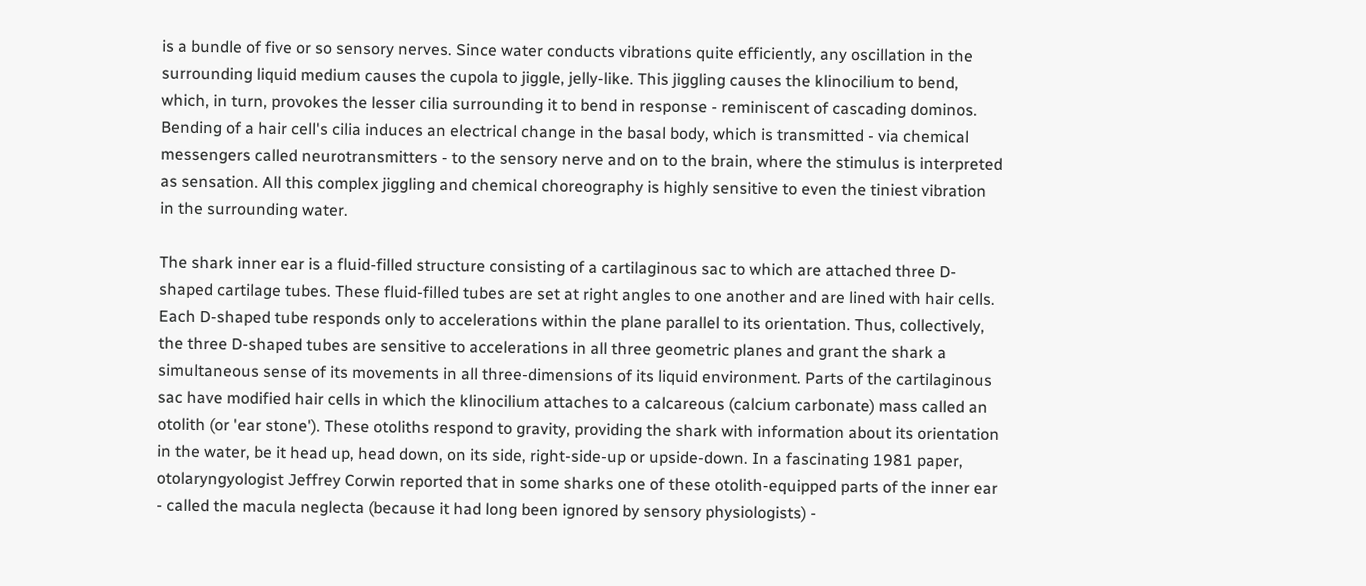is a bundle of five or so sensory nerves. Since water conducts vibrations quite efficiently, any oscillation in the surrounding liquid medium causes the cupola to jiggle, jelly-like. This jiggling causes the klinocilium to bend, which, in turn, provokes the lesser cilia surrounding it to bend in response - reminiscent of cascading dominos. Bending of a hair cell's cilia induces an electrical change in the basal body, which is transmitted - via chemical messengers called neurotransmitters - to the sensory nerve and on to the brain, where the stimulus is interpreted as sensation. All this complex jiggling and chemical choreography is highly sensitive to even the tiniest vibration in the surrounding water.

The shark inner ear is a fluid-filled structure consisting of a cartilaginous sac to which are attached three D-shaped cartilage tubes. These fluid-filled tubes are set at right angles to one another and are lined with hair cells. Each D-shaped tube responds only to accelerations within the plane parallel to its orientation. Thus, collectively, the three D-shaped tubes are sensitive to accelerations in all three geometric planes and grant the shark a simultaneous sense of its movements in all three-dimensions of its liquid environment. Parts of the cartilaginous sac have modified hair cells in which the klinocilium attaches to a calcareous (calcium carbonate) mass called an otolith (or 'ear stone'). These otoliths respond to gravity, providing the shark with information about its orientation in the water, be it head up, head down, on its side, right-side-up or upside-down. In a fascinating 1981 paper, otolaryngyologist Jeffrey Corwin reported that in some sharks one of these otolith-equipped parts of the inner ear - called the macula neglecta (because it had long been ignored by sensory physiologists) -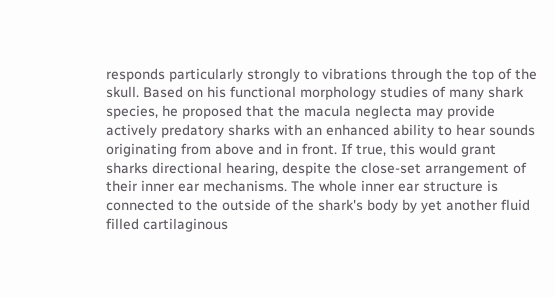responds particularly strongly to vibrations through the top of the skull. Based on his functional morphology studies of many shark species, he proposed that the macula neglecta may provide actively predatory sharks with an enhanced ability to hear sounds originating from above and in front. If true, this would grant sharks directional hearing, despite the close-set arrangement of their inner ear mechanisms. The whole inner ear structure is connected to the outside of the shark's body by yet another fluid filled cartilaginous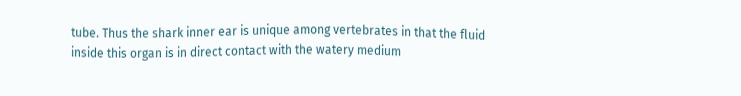tube. Thus the shark inner ear is unique among vertebrates in that the fluid inside this organ is in direct contact with the watery medium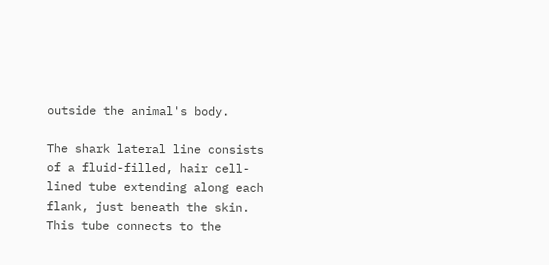outside the animal's body.

The shark lateral line consists of a fluid-filled, hair cell-lined tube extending along each flank, just beneath the skin. This tube connects to the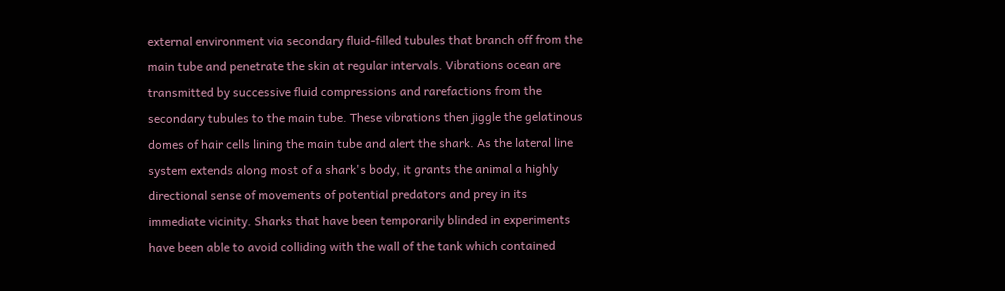external environment via secondary fluid-filled tubules that branch off from the main tube and penetrate the skin at regular intervals. Vibrations ocean are transmitted by successive fluid compressions and rarefactions from the secondary tubules to the main tube. These vibrations then jiggle the gelatinous domes of hair cells lining the main tube and alert the shark. As the lateral line system extends along most of a shark's body, it grants the animal a highly directional sense of movements of potential predators and prey in its immediate vicinity. Sharks that have been temporarily blinded in experiments have been able to avoid colliding with the wall of the tank which contained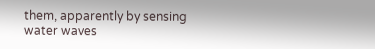them, apparently by sensing water waves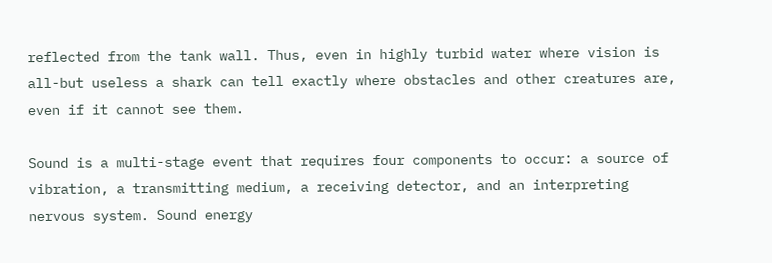reflected from the tank wall. Thus, even in highly turbid water where vision is all-but useless a shark can tell exactly where obstacles and other creatures are, even if it cannot see them.

Sound is a multi-stage event that requires four components to occur: a source of vibration, a transmitting medium, a receiving detector, and an interpreting nervous system. Sound energy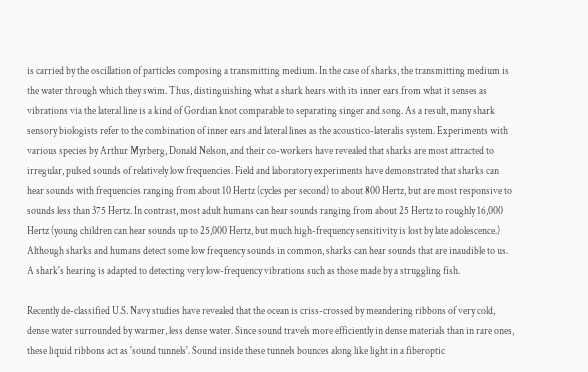is carried by the oscillation of particles composing a transmitting medium. In the case of sharks, the transmitting medium is the water through which they swim. Thus, distinguishing what a shark hears with its inner ears from what it senses as vibrations via the lateral line is a kind of Gordian knot comparable to separating singer and song. As a result, many shark sensory biologists refer to the combination of inner ears and lateral lines as the acoustico-lateralis system. Experiments with various species by Arthur Myrberg, Donald Nelson, and their co-workers have revealed that sharks are most attracted to irregular, pulsed sounds of relatively low frequencies. Field and laboratory experiments have demonstrated that sharks can hear sounds with frequencies ranging from about 10 Hertz (cycles per second) to about 800 Hertz, but are most responsive to sounds less than 375 Hertz. In contrast, most adult humans can hear sounds ranging from about 25 Hertz to roughly 16,000 Hertz (young children can hear sounds up to 25,000 Hertz, but much high-frequency sensitivity is lost by late adolescence.) Although sharks and humans detect some low frequency sounds in common, sharks can hear sounds that are inaudible to us. A shark's hearing is adapted to detecting very low-frequency vibrations such as those made by a struggling fish.

Recently de-classified U.S. Navy studies have revealed that the ocean is criss-crossed by meandering ribbons of very cold, dense water surrounded by warmer, less dense water. Since sound travels more efficiently in dense materials than in rare ones, these liquid ribbons act as 'sound tunnels'. Sound inside these tunnels bounces along like light in a fiberoptic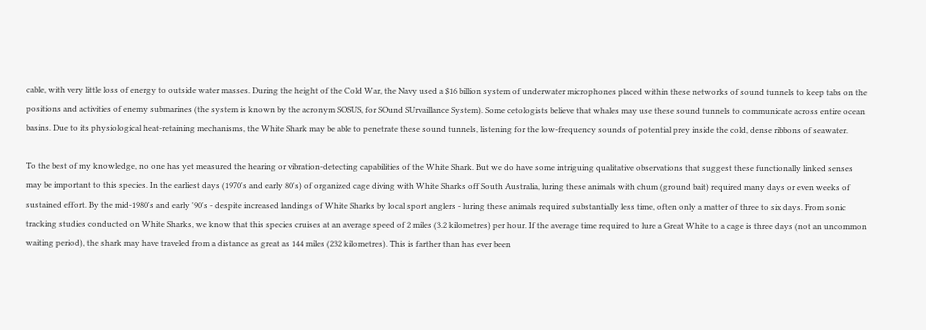cable, with very little loss of energy to outside water masses. During the height of the Cold War, the Navy used a $16 billion system of underwater microphones placed within these networks of sound tunnels to keep tabs on the positions and activities of enemy submarines (the system is known by the acronym SOSUS, for SOund SUrvaillance System). Some cetologists believe that whales may use these sound tunnels to communicate across entire ocean basins. Due to its physiological heat-retaining mechanisms, the White Shark may be able to penetrate these sound tunnels, listening for the low-frequency sounds of potential prey inside the cold, dense ribbons of seawater.

To the best of my knowledge, no one has yet measured the hearing or vibration-detecting capabilities of the White Shark. But we do have some intriguing qualitative observations that suggest these functionally linked senses may be important to this species. In the earliest days (1970's and early 80's) of organized cage diving with White Sharks off South Australia, luring these animals with chum (ground bait) required many days or even weeks of sustained effort. By the mid-1980's and early '90's - despite increased landings of White Sharks by local sport anglers - luring these animals required substantially less time, often only a matter of three to six days. From sonic tracking studies conducted on White Sharks, we know that this species cruises at an average speed of 2 miles (3.2 kilometres) per hour. If the average time required to lure a Great White to a cage is three days (not an uncommon waiting period), the shark may have traveled from a distance as great as 144 miles (232 kilometres). This is farther than has ever been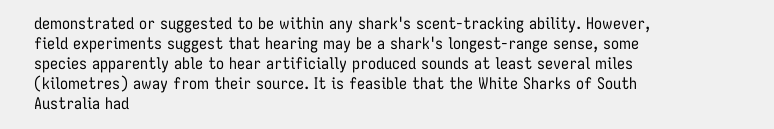demonstrated or suggested to be within any shark's scent-tracking ability. However, field experiments suggest that hearing may be a shark's longest-range sense, some species apparently able to hear artificially produced sounds at least several miles (kilometres) away from their source. It is feasible that the White Sharks of South Australia had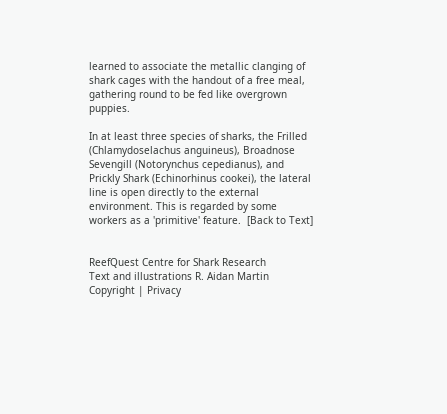learned to associate the metallic clanging of shark cages with the handout of a free meal, gathering round to be fed like overgrown puppies.

In at least three species of sharks, the Frilled (Chlamydoselachus anguineus), Broadnose Sevengill (Notorynchus cepedianus), and Prickly Shark (Echinorhinus cookei), the lateral line is open directly to the external environment. This is regarded by some workers as a 'primitive' feature.  [Back to Text]


ReefQuest Centre for Shark Research
Text and illustrations R. Aidan Martin
Copyright | Privacy